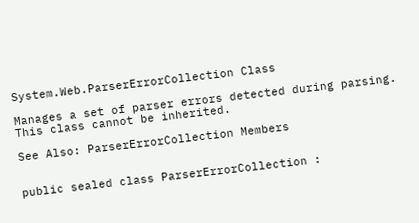System.Web.ParserErrorCollection Class

Manages a set of parser errors detected during parsing. This class cannot be inherited.

See Also: ParserErrorCollection Members


public sealed class ParserErrorCollection :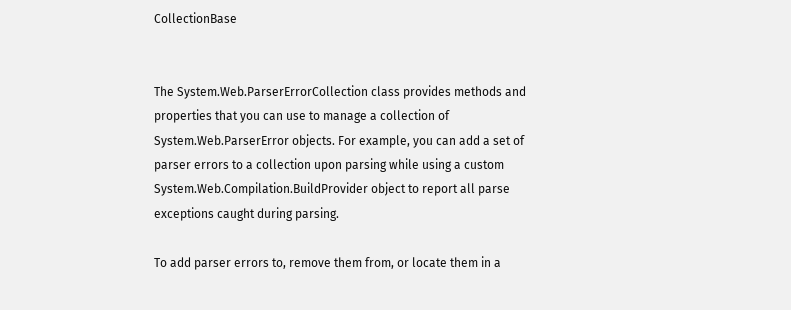CollectionBase


The System.Web.ParserErrorCollection class provides methods and properties that you can use to manage a collection of System.Web.ParserError objects. For example, you can add a set of parser errors to a collection upon parsing while using a custom System.Web.Compilation.BuildProvider object to report all parse exceptions caught during parsing.

To add parser errors to, remove them from, or locate them in a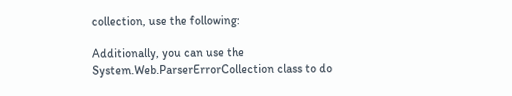collection, use the following:

Additionally, you can use the System.Web.ParserErrorCollection class to do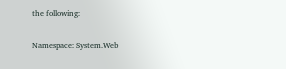the following:


Namespace: System.Web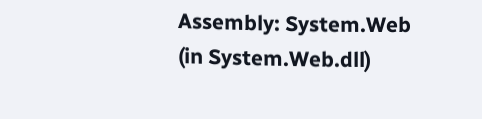Assembly: System.Web (in System.Web.dll)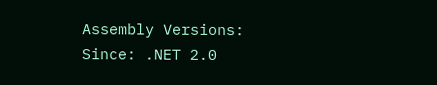Assembly Versions:
Since: .NET 2.0